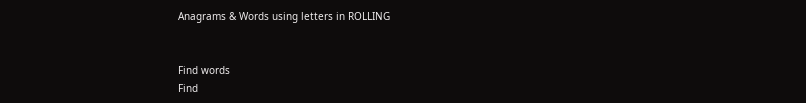Anagrams & Words using letters in ROLLING


Find words
Find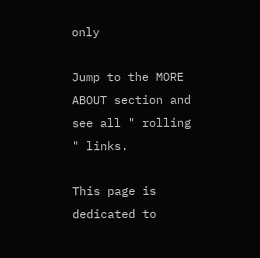only

Jump to the MORE ABOUT section and see all " rolling " links.

This page is dedicated to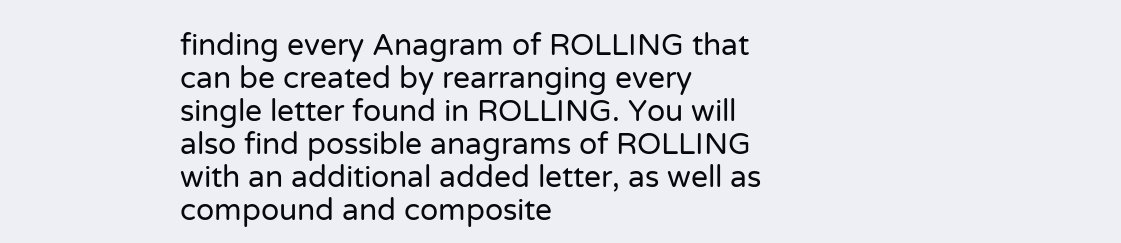finding every Anagram of ROLLING that can be created by rearranging every single letter found in ROLLING. You will also find possible anagrams of ROLLING with an additional added letter, as well as compound and composite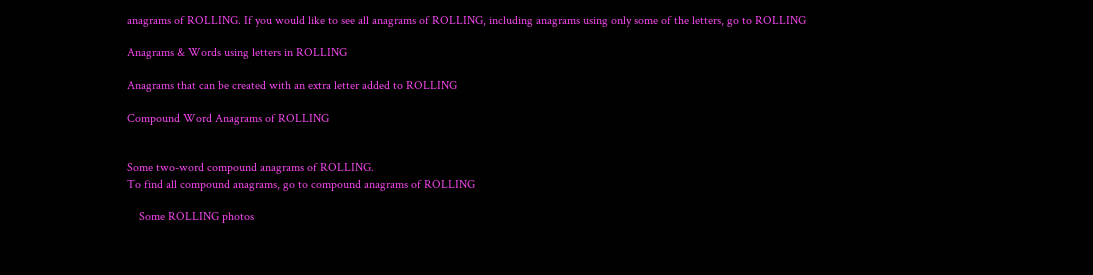anagrams of ROLLING. If you would like to see all anagrams of ROLLING, including anagrams using only some of the letters, go to ROLLING

Anagrams & Words using letters in ROLLING

Anagrams that can be created with an extra letter added to ROLLING

Compound Word Anagrams of ROLLING


Some two-word compound anagrams of ROLLING.
To find all compound anagrams, go to compound anagrams of ROLLING

    Some ROLLING photos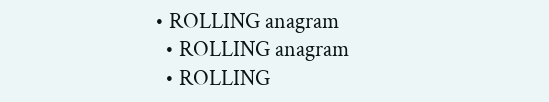• ROLLING anagram
  • ROLLING anagram
  • ROLLING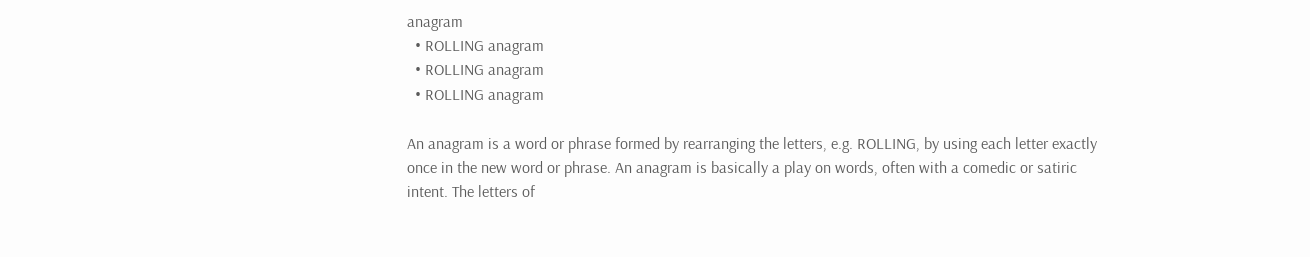anagram
  • ROLLING anagram
  • ROLLING anagram
  • ROLLING anagram

An anagram is a word or phrase formed by rearranging the letters, e.g. ROLLING, by using each letter exactly once in the new word or phrase. An anagram is basically a play on words, often with a comedic or satiric intent. The letters of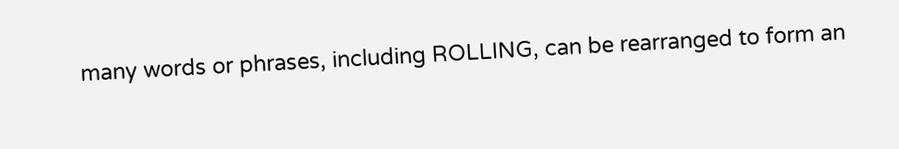many words or phrases, including ROLLING, can be rearranged to form an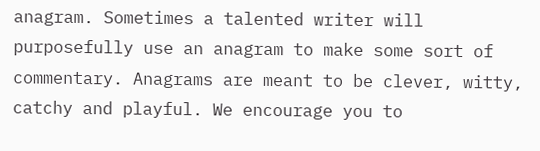anagram. Sometimes a talented writer will purposefully use an anagram to make some sort of commentary. Anagrams are meant to be clever, witty, catchy and playful. We encourage you to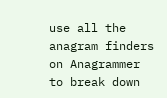use all the anagram finders on Anagrammer to break down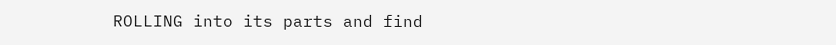ROLLING into its parts and find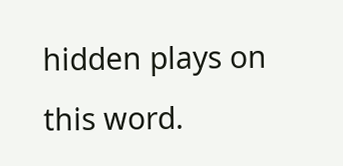hidden plays on this word.